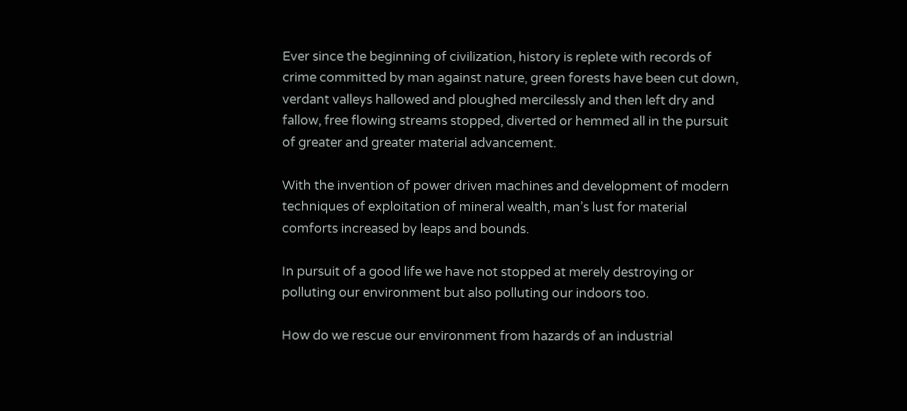Ever since the beginning of civilization, history is replete with records of crime committed by man against nature, green forests have been cut down, verdant valleys hallowed and ploughed mercilessly and then left dry and fallow, free flowing streams stopped, diverted or hemmed all in the pursuit of greater and greater material advancement.

With the invention of power driven machines and development of modern techniques of exploitation of mineral wealth, man’s lust for material comforts increased by leaps and bounds.

In pursuit of a good life we have not stopped at merely destroying or polluting our environment but also polluting our indoors too.

How do we rescue our environment from hazards of an industrial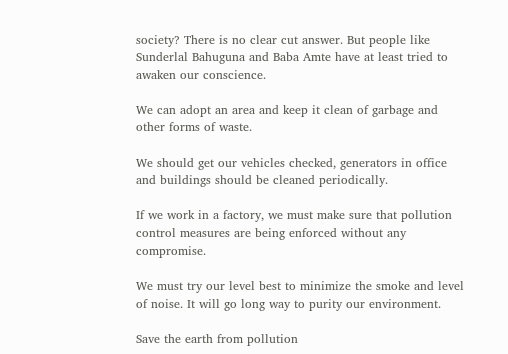society? There is no clear cut answer. But people like Sunderlal Bahuguna and Baba Amte have at least tried to awaken our conscience.

We can adopt an area and keep it clean of garbage and other forms of waste.

We should get our vehicles checked, generators in office and buildings should be cleaned periodically.

If we work in a factory, we must make sure that pollution control measures are being enforced without any compromise.

We must try our level best to minimize the smoke and level of noise. It will go long way to purity our environment.

Save the earth from pollution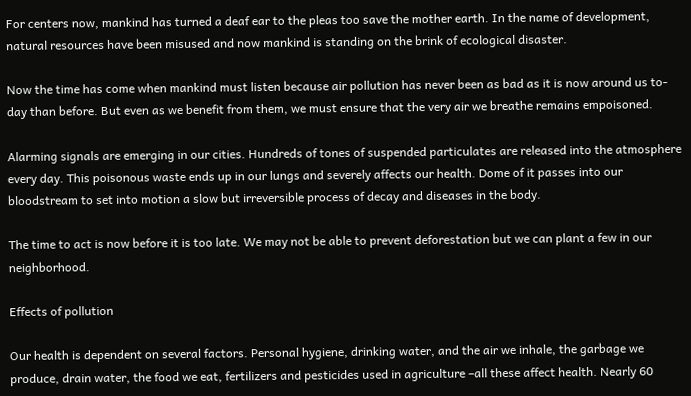For centers now, mankind has turned a deaf ear to the pleas too save the mother earth. In the name of development, natural resources have been misused and now mankind is standing on the brink of ecological disaster.

Now the time has come when mankind must listen because air pollution has never been as bad as it is now around us to-day than before. But even as we benefit from them, we must ensure that the very air we breathe remains empoisoned.

Alarming signals are emerging in our cities. Hundreds of tones of suspended particulates are released into the atmosphere every day. This poisonous waste ends up in our lungs and severely affects our health. Dome of it passes into our bloodstream to set into motion a slow but irreversible process of decay and diseases in the body.

The time to act is now before it is too late. We may not be able to prevent deforestation but we can plant a few in our neighborhood.

Effects of pollution

Our health is dependent on several factors. Personal hygiene, drinking water, and the air we inhale, the garbage we produce, drain water, the food we eat, fertilizers and pesticides used in agriculture –all these affect health. Nearly 60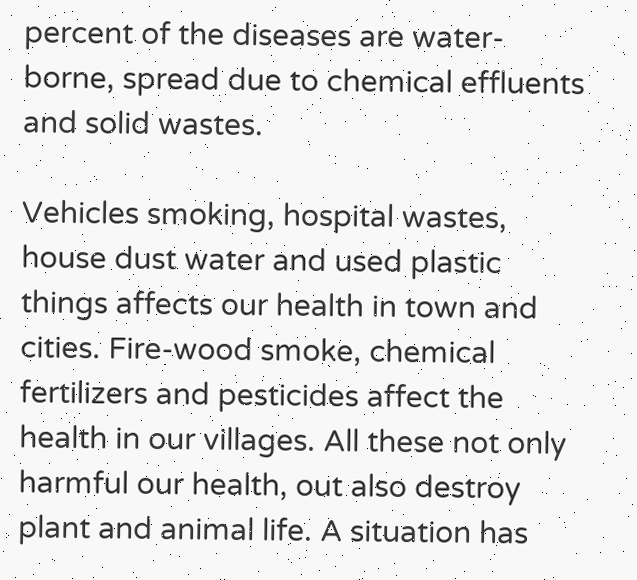percent of the diseases are water-borne, spread due to chemical effluents and solid wastes.

Vehicles smoking, hospital wastes, house dust water and used plastic things affects our health in town and cities. Fire-wood smoke, chemical fertilizers and pesticides affect the health in our villages. All these not only harmful our health, out also destroy plant and animal life. A situation has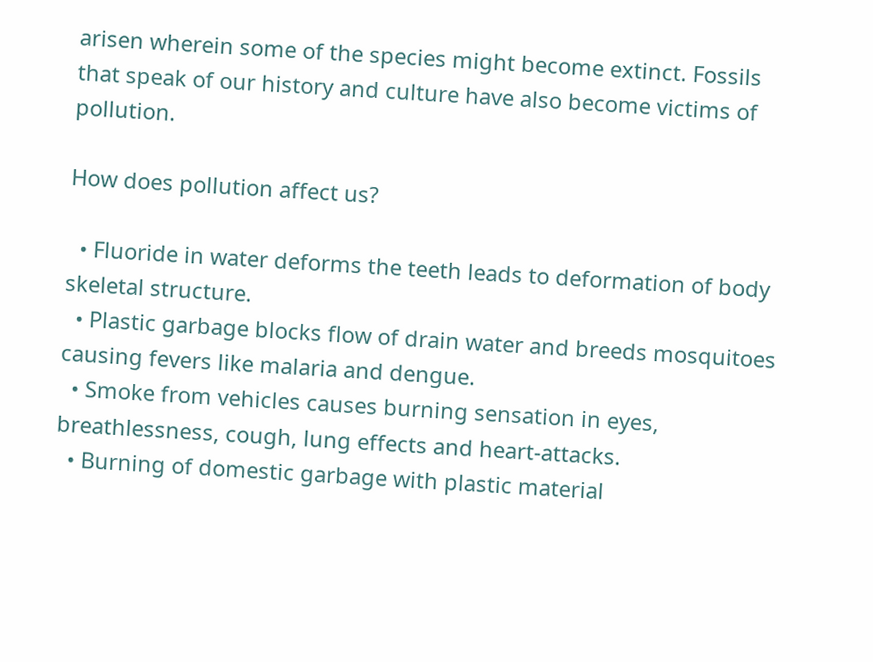arisen wherein some of the species might become extinct. Fossils that speak of our history and culture have also become victims of pollution.

How does pollution affect us?

  • Fluoride in water deforms the teeth leads to deformation of body skeletal structure.
  • Plastic garbage blocks flow of drain water and breeds mosquitoes causing fevers like malaria and dengue.
  • Smoke from vehicles causes burning sensation in eyes, breathlessness, cough, lung effects and heart-attacks.
  • Burning of domestic garbage with plastic material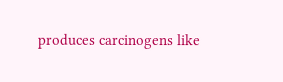produces carcinogens like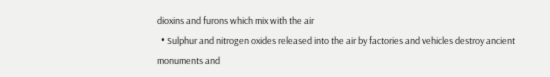dioxins and furons which mix with the air
  • Sulphur and nitrogen oxides released into the air by factories and vehicles destroy ancient monuments and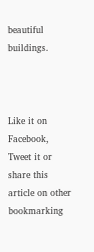beautiful buildings.



Like it on Facebook, Tweet it or share this article on other bookmarking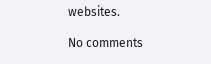websites.

No comments